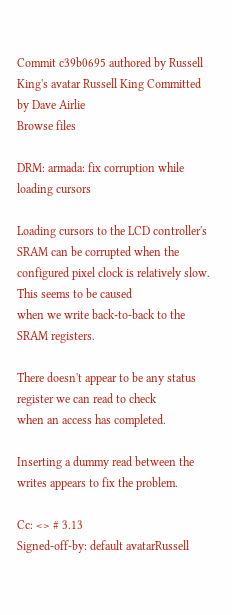Commit c39b0695 authored by Russell King's avatar Russell King Committed by Dave Airlie
Browse files

DRM: armada: fix corruption while loading cursors

Loading cursors to the LCD controller's SRAM can be corrupted when the
configured pixel clock is relatively slow.  This seems to be caused
when we write back-to-back to the SRAM registers.

There doesn't appear to be any status register we can read to check
when an access has completed.

Inserting a dummy read between the writes appears to fix the problem.

Cc: <> # 3.13
Signed-off-by: default avatarRussell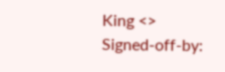King <>
Signed-off-by: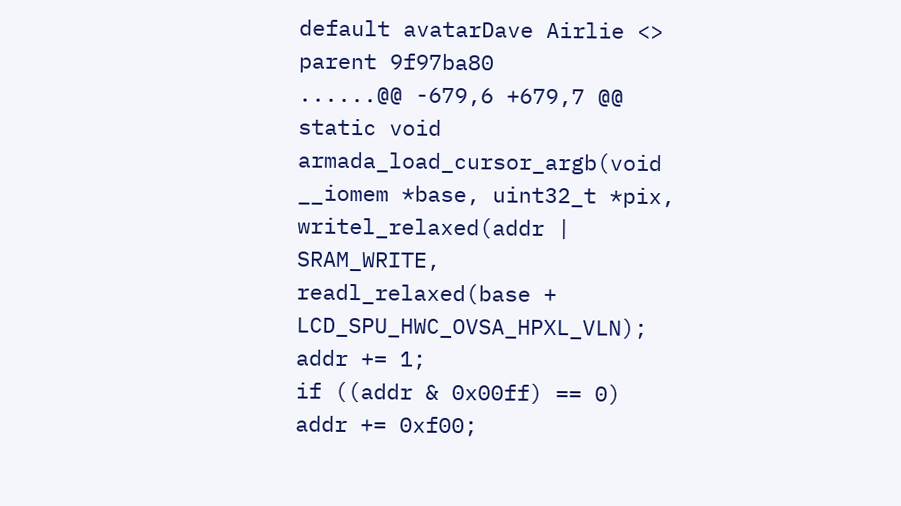default avatarDave Airlie <>
parent 9f97ba80
......@@ -679,6 +679,7 @@ static void armada_load_cursor_argb(void __iomem *base, uint32_t *pix,
writel_relaxed(addr | SRAM_WRITE,
readl_relaxed(base + LCD_SPU_HWC_OVSA_HPXL_VLN);
addr += 1;
if ((addr & 0x00ff) == 0)
addr += 0xf00;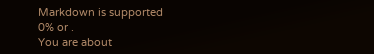Markdown is supported
0% or .
You are about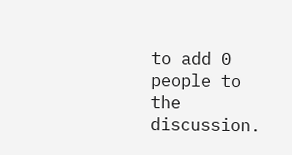to add 0 people to the discussion.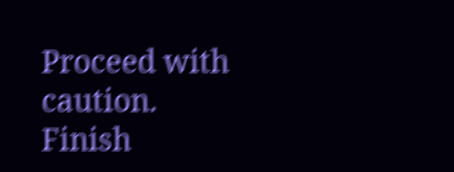Proceed with caution.
Finish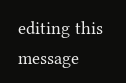editing this message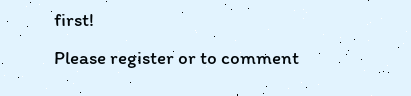first!
Please register or to comment